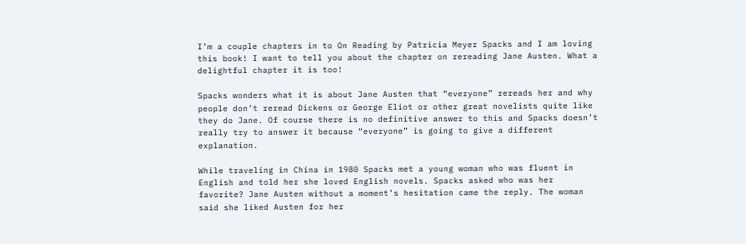I’m a couple chapters in to On Reading by Patricia Meyer Spacks and I am loving this book! I want to tell you about the chapter on rereading Jane Austen. What a delightful chapter it is too!

Spacks wonders what it is about Jane Austen that “everyone” rereads her and why people don’t reread Dickens or George Eliot or other great novelists quite like they do Jane. Of course there is no definitive answer to this and Spacks doesn’t really try to answer it because “everyone” is going to give a different explanation.

While traveling in China in 1980 Spacks met a young woman who was fluent in English and told her she loved English novels. Spacks asked who was her favorite? Jane Austen without a moment’s hesitation came the reply. The woman said she liked Austen for her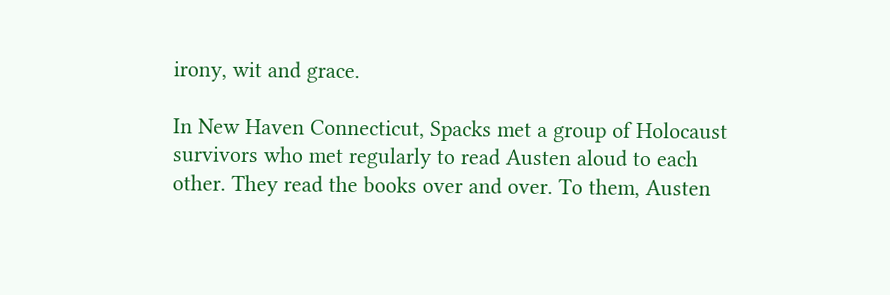irony, wit and grace.

In New Haven Connecticut, Spacks met a group of Holocaust survivors who met regularly to read Austen aloud to each other. They read the books over and over. To them, Austen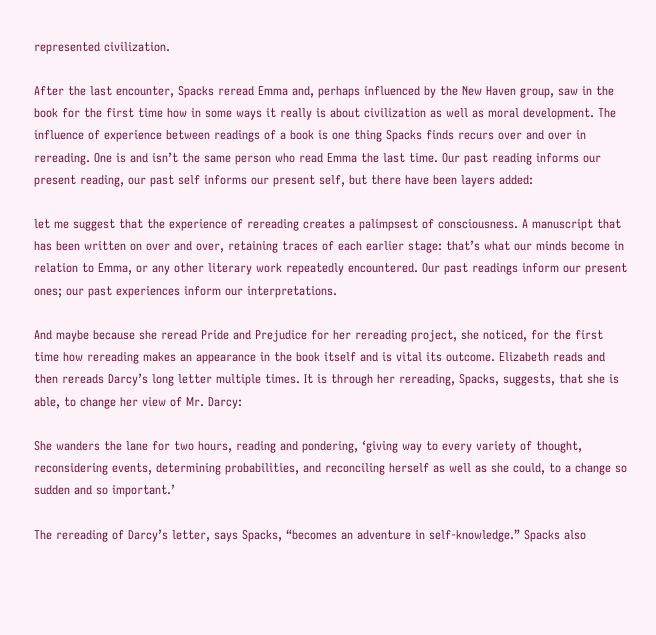represented civilization.

After the last encounter, Spacks reread Emma and, perhaps influenced by the New Haven group, saw in the book for the first time how in some ways it really is about civilization as well as moral development. The influence of experience between readings of a book is one thing Spacks finds recurs over and over in rereading. One is and isn’t the same person who read Emma the last time. Our past reading informs our present reading, our past self informs our present self, but there have been layers added:

let me suggest that the experience of rereading creates a palimpsest of consciousness. A manuscript that has been written on over and over, retaining traces of each earlier stage: that’s what our minds become in relation to Emma, or any other literary work repeatedly encountered. Our past readings inform our present ones; our past experiences inform our interpretations.

And maybe because she reread Pride and Prejudice for her rereading project, she noticed, for the first time how rereading makes an appearance in the book itself and is vital its outcome. Elizabeth reads and then rereads Darcy’s long letter multiple times. It is through her rereading, Spacks, suggests, that she is able, to change her view of Mr. Darcy:

She wanders the lane for two hours, reading and pondering, ‘giving way to every variety of thought, reconsidering events, determining probabilities, and reconciling herself as well as she could, to a change so sudden and so important.’

The rereading of Darcy’s letter, says Spacks, “becomes an adventure in self-knowledge.” Spacks also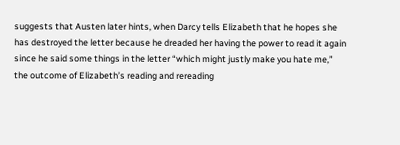suggests that Austen later hints, when Darcy tells Elizabeth that he hopes she has destroyed the letter because he dreaded her having the power to read it again since he said some things in the letter “which might justly make you hate me,” the outcome of Elizabeth’s reading and rereading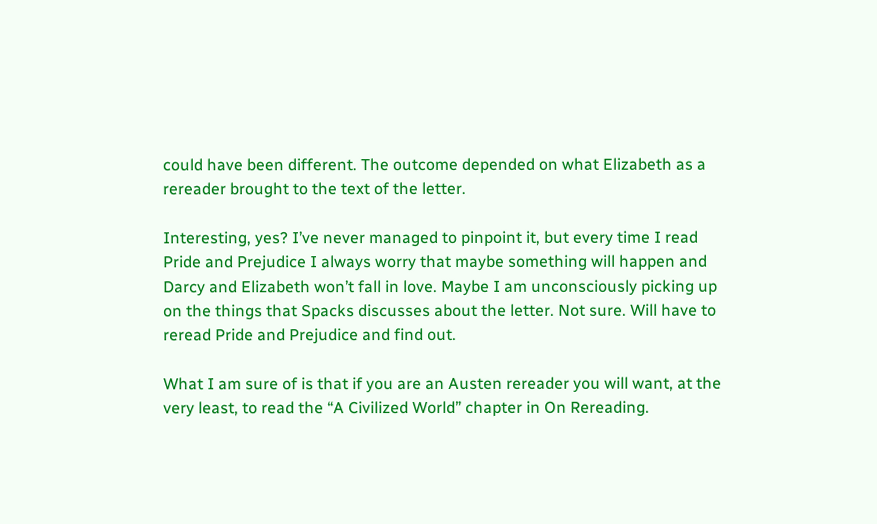could have been different. The outcome depended on what Elizabeth as a rereader brought to the text of the letter.

Interesting, yes? I’ve never managed to pinpoint it, but every time I read Pride and Prejudice I always worry that maybe something will happen and Darcy and Elizabeth won’t fall in love. Maybe I am unconsciously picking up on the things that Spacks discusses about the letter. Not sure. Will have to reread Pride and Prejudice and find out.

What I am sure of is that if you are an Austen rereader you will want, at the very least, to read the “A Civilized World” chapter in On Rereading.